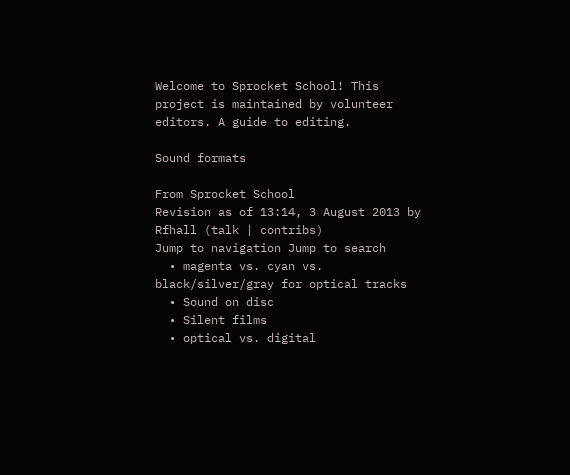Welcome to Sprocket School! This project is maintained by volunteer editors. A guide to editing.

Sound formats

From Sprocket School
Revision as of 13:14, 3 August 2013 by Rfhall (talk | contribs)
Jump to navigation Jump to search
  • magenta vs. cyan vs. black/silver/gray for optical tracks
  • Sound on disc
  • Silent films
  • optical vs. digital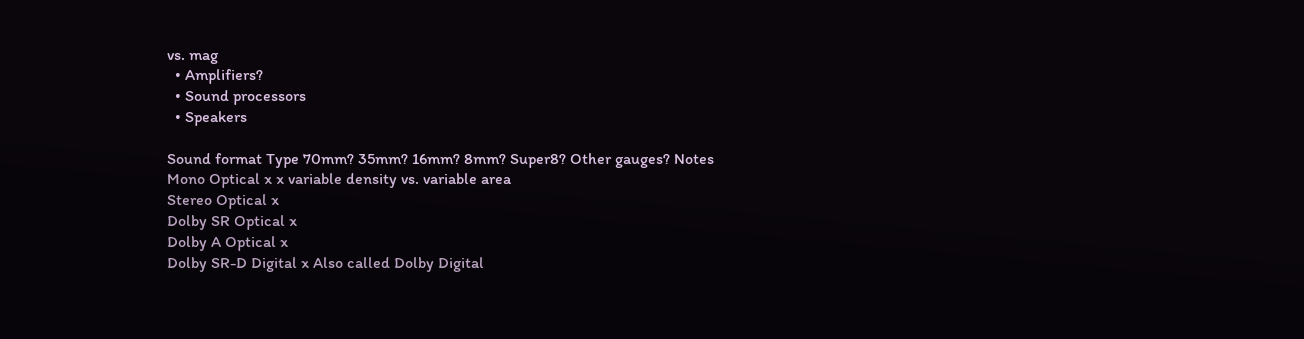vs. mag
  • Amplifiers?
  • Sound processors
  • Speakers

Sound format Type 70mm? 35mm? 16mm? 8mm? Super8? Other gauges? Notes
Mono Optical x x variable density vs. variable area
Stereo Optical x
Dolby SR Optical x
Dolby A Optical x
Dolby SR-D Digital x Also called Dolby Digital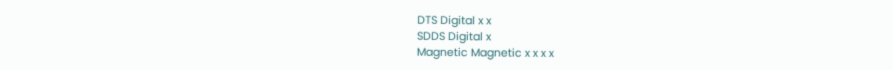DTS Digital x x
SDDS Digital x
Magnetic Magnetic x x x x